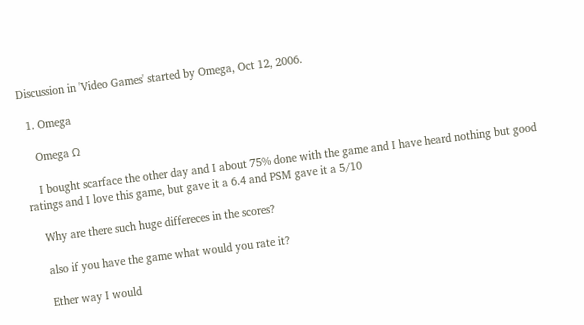Discussion in 'Video Games' started by Omega, Oct 12, 2006.

  1. Omega

    Omega Ω

    I bought scarface the other day and I about 75% done with the game and I have heard nothing but good ratings and I love this game, but gave it a 6.4 and PSM gave it a 5/10

    Why are there such huge differeces in the scores?

    also if you have the game what would you rate it?

    Ether way I would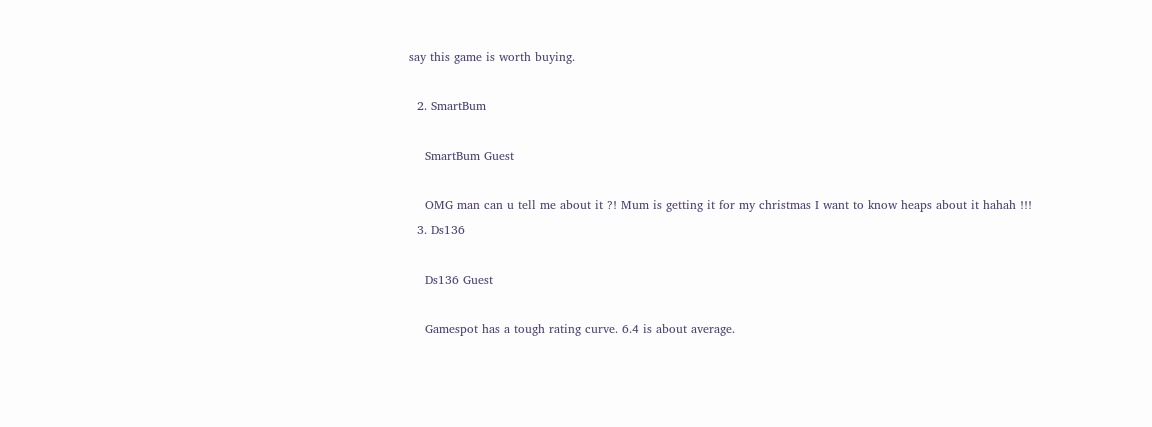say this game is worth buying.

  2. SmartBum

    SmartBum Guest

    OMG man can u tell me about it ?! Mum is getting it for my christmas I want to know heaps about it hahah !!!
  3. Ds136

    Ds136 Guest

    Gamespot has a tough rating curve. 6.4 is about average.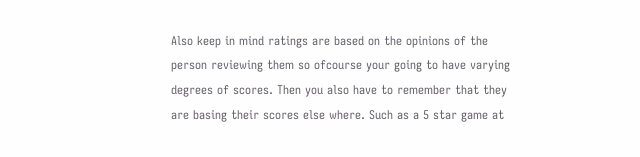Also keep in mind ratings are based on the opinions of the person reviewing them so ofcourse your going to have varying degrees of scores. Then you also have to remember that they are basing their scores else where. Such as a 5 star game at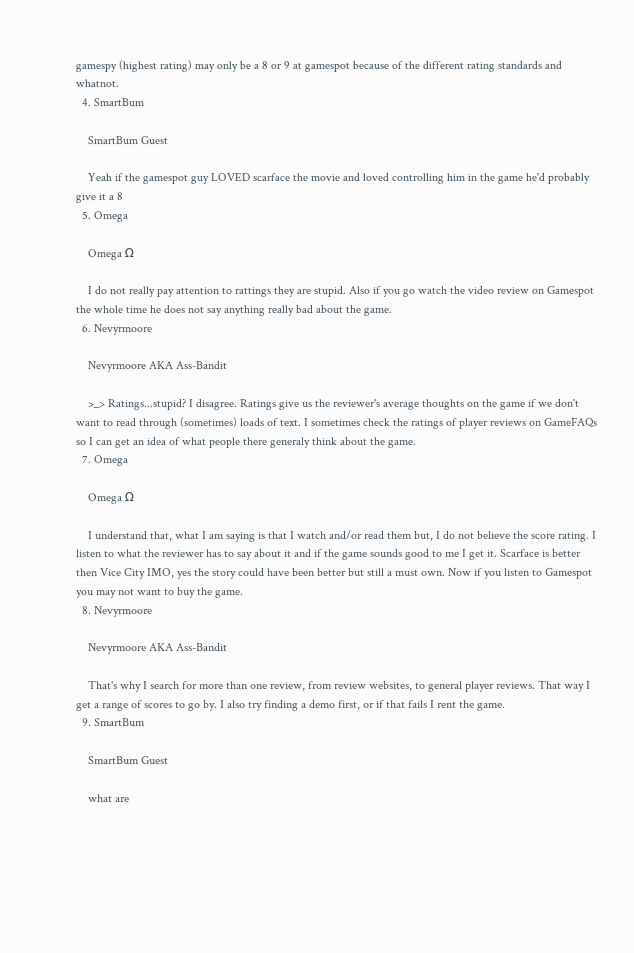gamespy (highest rating) may only be a 8 or 9 at gamespot because of the different rating standards and whatnot.
  4. SmartBum

    SmartBum Guest

    Yeah if the gamespot guy LOVED scarface the movie and loved controlling him in the game he'd probably give it a 8
  5. Omega

    Omega Ω

    I do not really pay attention to rattings they are stupid. Also if you go watch the video review on Gamespot the whole time he does not say anything really bad about the game.
  6. Nevyrmoore

    Nevyrmoore AKA Ass-Bandit

    >_> Ratings...stupid? I disagree. Ratings give us the reviewer's average thoughts on the game if we don't want to read through (sometimes) loads of text. I sometimes check the ratings of player reviews on GameFAQs so I can get an idea of what people there generaly think about the game.
  7. Omega

    Omega Ω

    I understand that, what I am saying is that I watch and/or read them but, I do not believe the score rating. I listen to what the reviewer has to say about it and if the game sounds good to me I get it. Scarface is better then Vice City IMO, yes the story could have been better but still a must own. Now if you listen to Gamespot you may not want to buy the game.
  8. Nevyrmoore

    Nevyrmoore AKA Ass-Bandit

    That's why I search for more than one review, from review websites, to general player reviews. That way I get a range of scores to go by. I also try finding a demo first, or if that fails I rent the game.
  9. SmartBum

    SmartBum Guest

    what are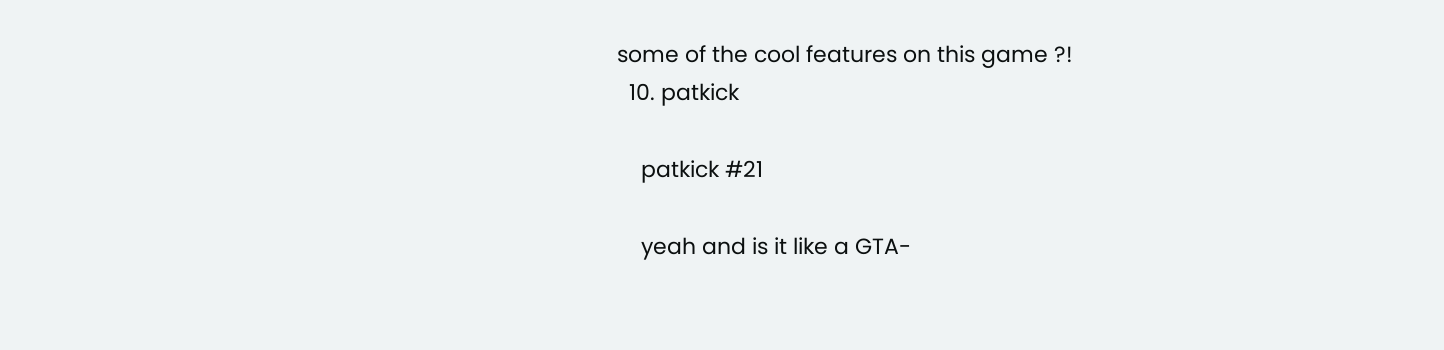some of the cool features on this game ?!
  10. patkick

    patkick #21

    yeah and is it like a GTA-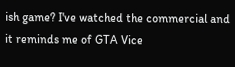ish game? I've watched the commercial and it reminds me of GTA Vice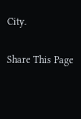City.

Share This Page